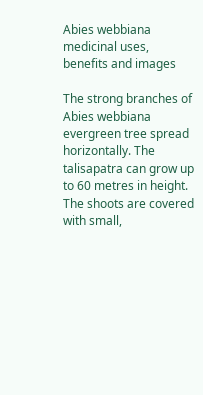Abies webbiana medicinal uses, benefits and images

The strong branches of Abies webbiana evergreen tree spread horizontally. The talisapatra can grow up to 60 metres in height. The shoots are covered with small,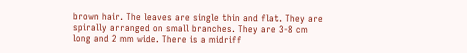brown hair. The leaves are single thin and flat. They are spirally arranged on small branches. They are 3-8 cm long and 2 mm wide. There is a midriff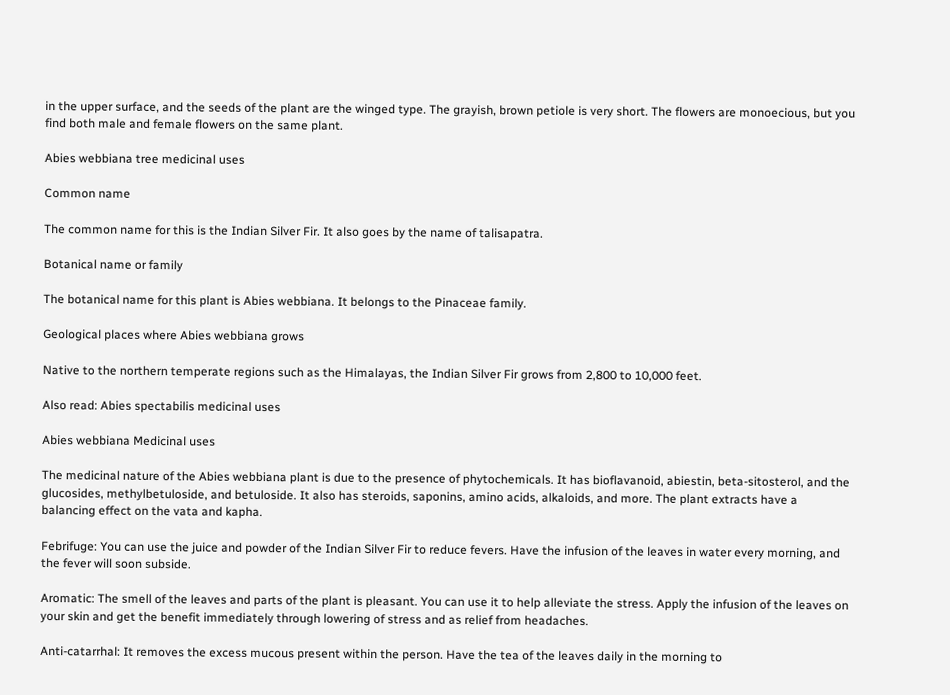in the upper surface, and the seeds of the plant are the winged type. The grayish, brown petiole is very short. The flowers are monoecious, but you find both male and female flowers on the same plant.

Abies webbiana tree medicinal uses

Common name

The common name for this is the Indian Silver Fir. It also goes by the name of talisapatra.

Botanical name or family

The botanical name for this plant is Abies webbiana. It belongs to the Pinaceae family.

Geological places where Abies webbiana grows

Native to the northern temperate regions such as the Himalayas, the Indian Silver Fir grows from 2,800 to 10,000 feet.

Also read: Abies spectabilis medicinal uses

Abies webbiana Medicinal uses

The medicinal nature of the Abies webbiana plant is due to the presence of phytochemicals. It has bioflavanoid, abiestin, beta-sitosterol, and the glucosides, methylbetuloside, and betuloside. It also has steroids, saponins, amino acids, alkaloids, and more. The plant extracts have a balancing effect on the vata and kapha.

Febrifuge: You can use the juice and powder of the Indian Silver Fir to reduce fevers. Have the infusion of the leaves in water every morning, and the fever will soon subside.

Aromatic: The smell of the leaves and parts of the plant is pleasant. You can use it to help alleviate the stress. Apply the infusion of the leaves on your skin and get the benefit immediately through lowering of stress and as relief from headaches.

Anti-catarrhal: It removes the excess mucous present within the person. Have the tea of the leaves daily in the morning to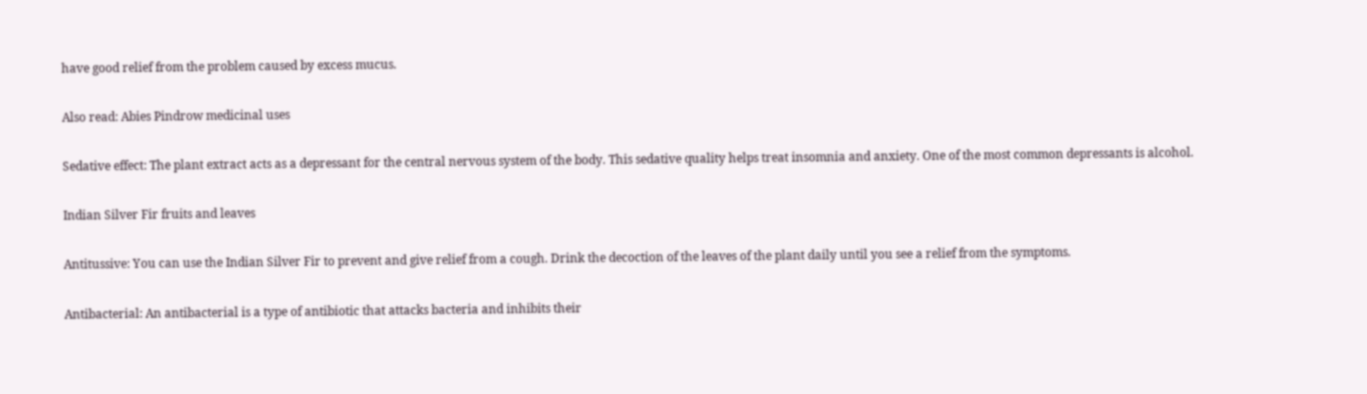have good relief from the problem caused by excess mucus.

Also read: Abies Pindrow medicinal uses

Sedative effect: The plant extract acts as a depressant for the central nervous system of the body. This sedative quality helps treat insomnia and anxiety. One of the most common depressants is alcohol.

Indian Silver Fir fruits and leaves

Antitussive: You can use the Indian Silver Fir to prevent and give relief from a cough. Drink the decoction of the leaves of the plant daily until you see a relief from the symptoms.

Antibacterial: An antibacterial is a type of antibiotic that attacks bacteria and inhibits their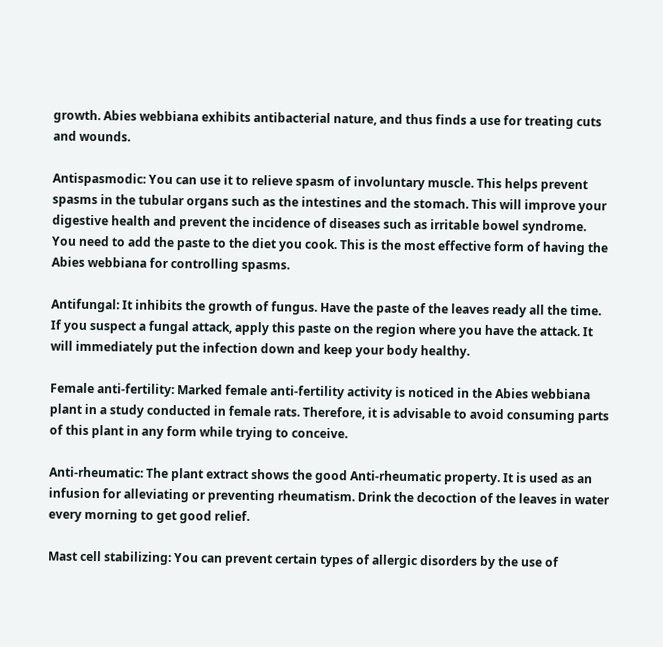growth. Abies webbiana exhibits antibacterial nature, and thus finds a use for treating cuts and wounds.

Antispasmodic: You can use it to relieve spasm of involuntary muscle. This helps prevent spasms in the tubular organs such as the intestines and the stomach. This will improve your digestive health and prevent the incidence of diseases such as irritable bowel syndrome. You need to add the paste to the diet you cook. This is the most effective form of having the Abies webbiana for controlling spasms.

Antifungal: It inhibits the growth of fungus. Have the paste of the leaves ready all the time. If you suspect a fungal attack, apply this paste on the region where you have the attack. It will immediately put the infection down and keep your body healthy.

Female anti-fertility: Marked female anti-fertility activity is noticed in the Abies webbiana plant in a study conducted in female rats. Therefore, it is advisable to avoid consuming parts of this plant in any form while trying to conceive.

Anti-rheumatic: The plant extract shows the good Anti-rheumatic property. It is used as an infusion for alleviating or preventing rheumatism. Drink the decoction of the leaves in water every morning to get good relief.

Mast cell stabilizing: You can prevent certain types of allergic disorders by the use of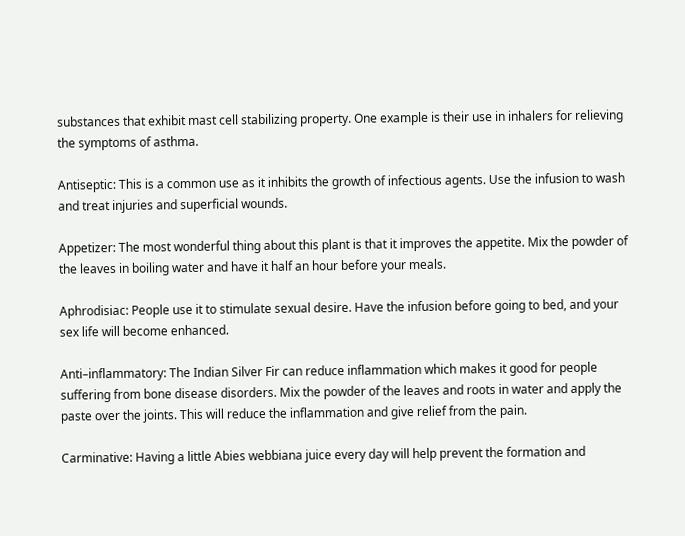substances that exhibit mast cell stabilizing property. One example is their use in inhalers for relieving the symptoms of asthma.

Antiseptic: This is a common use as it inhibits the growth of infectious agents. Use the infusion to wash and treat injuries and superficial wounds.

Appetizer: The most wonderful thing about this plant is that it improves the appetite. Mix the powder of the leaves in boiling water and have it half an hour before your meals.

Aphrodisiac: People use it to stimulate sexual desire. Have the infusion before going to bed, and your sex life will become enhanced.

Anti–inflammatory: The Indian Silver Fir can reduce inflammation which makes it good for people suffering from bone disease disorders. Mix the powder of the leaves and roots in water and apply the paste over the joints. This will reduce the inflammation and give relief from the pain.

Carminative: Having a little Abies webbiana juice every day will help prevent the formation and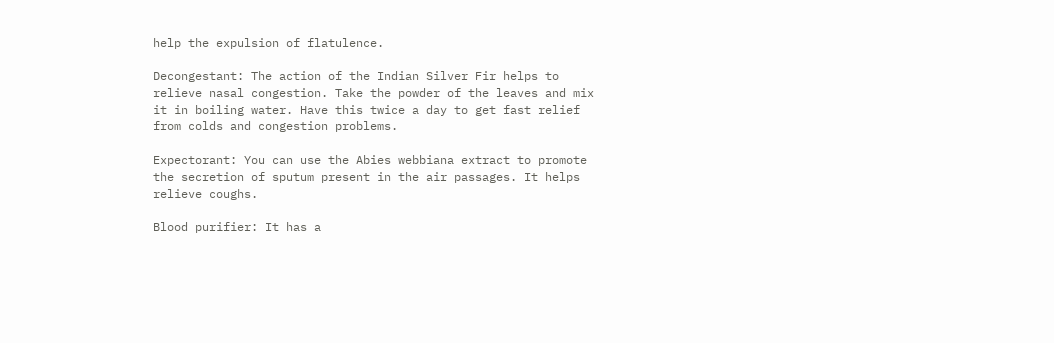help the expulsion of flatulence.

Decongestant: The action of the Indian Silver Fir helps to relieve nasal congestion. Take the powder of the leaves and mix it in boiling water. Have this twice a day to get fast relief from colds and congestion problems.

Expectorant: You can use the Abies webbiana extract to promote the secretion of sputum present in the air passages. It helps relieve coughs.

Blood purifier: It has a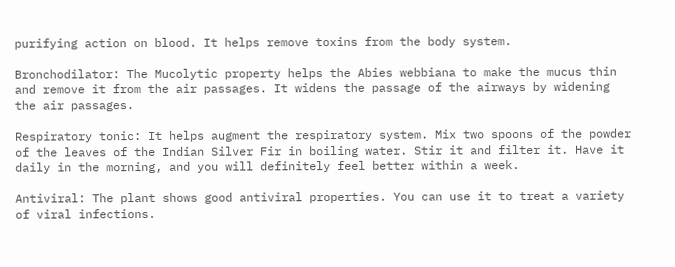purifying action on blood. It helps remove toxins from the body system.

Bronchodilator: The Mucolytic property helps the Abies webbiana to make the mucus thin and remove it from the air passages. It widens the passage of the airways by widening the air passages.

Respiratory tonic: It helps augment the respiratory system. Mix two spoons of the powder of the leaves of the Indian Silver Fir in boiling water. Stir it and filter it. Have it daily in the morning, and you will definitely feel better within a week.

Antiviral: The plant shows good antiviral properties. You can use it to treat a variety of viral infections.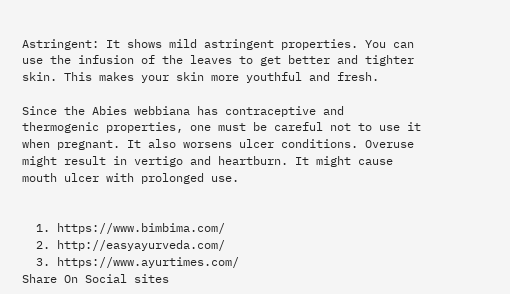Astringent: It shows mild astringent properties. You can use the infusion of the leaves to get better and tighter skin. This makes your skin more youthful and fresh.

Since the Abies webbiana has contraceptive and thermogenic properties, one must be careful not to use it when pregnant. It also worsens ulcer conditions. Overuse might result in vertigo and heartburn. It might cause mouth ulcer with prolonged use.


  1. https://www.bimbima.com/
  2. http://easyayurveda.com/
  3. https://www.ayurtimes.com/
Share On Social sites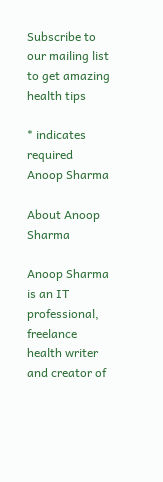Subscribe to our mailing list to get amazing health tips

* indicates required
Anoop Sharma

About Anoop Sharma

Anoop Sharma is an IT professional, freelance health writer and creator of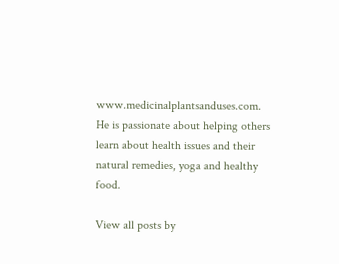www.medicinalplantsanduses.com. He is passionate about helping others learn about health issues and their natural remedies, yoga and healthy food.

View all posts by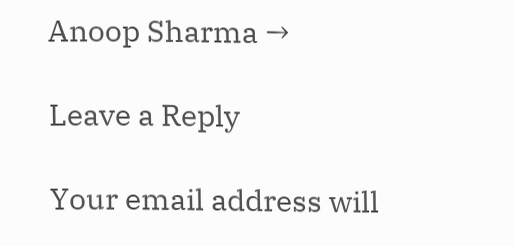Anoop Sharma →

Leave a Reply

Your email address will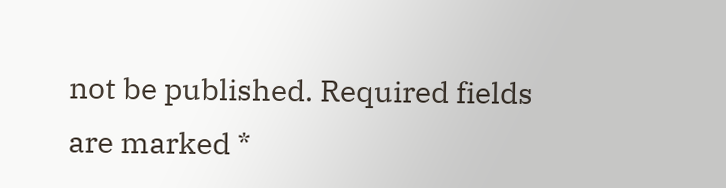not be published. Required fields are marked *